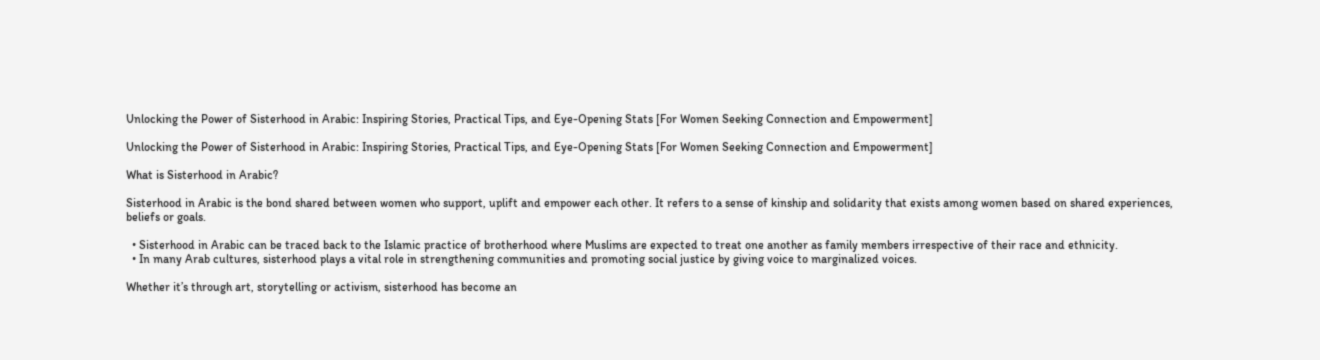Unlocking the Power of Sisterhood in Arabic: Inspiring Stories, Practical Tips, and Eye-Opening Stats [For Women Seeking Connection and Empowerment]

Unlocking the Power of Sisterhood in Arabic: Inspiring Stories, Practical Tips, and Eye-Opening Stats [For Women Seeking Connection and Empowerment]

What is Sisterhood in Arabic?

Sisterhood in Arabic is the bond shared between women who support, uplift and empower each other. It refers to a sense of kinship and solidarity that exists among women based on shared experiences, beliefs or goals.

  • Sisterhood in Arabic can be traced back to the Islamic practice of brotherhood where Muslims are expected to treat one another as family members irrespective of their race and ethnicity.
  • In many Arab cultures, sisterhood plays a vital role in strengthening communities and promoting social justice by giving voice to marginalized voices.

Whether it’s through art, storytelling or activism, sisterhood has become an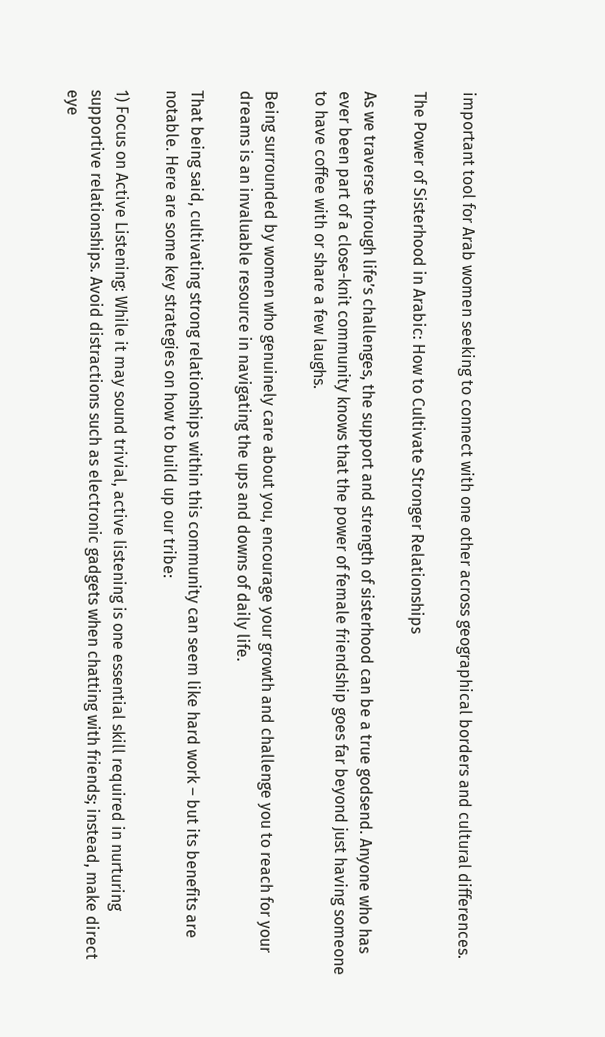important tool for Arab women seeking to connect with one other across geographical borders and cultural differences.

The Power of Sisterhood in Arabic: How to Cultivate Stronger Relationships

As we traverse through life’s challenges, the support and strength of sisterhood can be a true godsend. Anyone who has ever been part of a close-knit community knows that the power of female friendship goes far beyond just having someone to have coffee with or share a few laughs.

Being surrounded by women who genuinely care about you, encourage your growth and challenge you to reach for your dreams is an invaluable resource in navigating the ups and downs of daily life.

That being said, cultivating strong relationships within this community can seem like hard work – but its benefits are notable. Here are some key strategies on how to build up our tribe:

1) Focus on Active Listening: While it may sound trivial, active listening is one essential skill required in nurturing supportive relationships. Avoid distractions such as electronic gadgets when chatting with friends; instead, make direct eye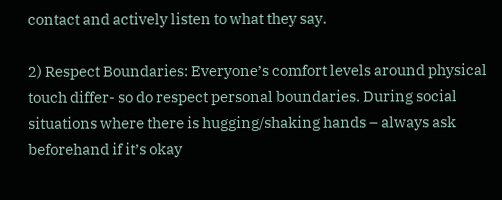contact and actively listen to what they say.

2) Respect Boundaries: Everyone’s comfort levels around physical touch differ- so do respect personal boundaries. During social situations where there is hugging/shaking hands – always ask beforehand if it’s okay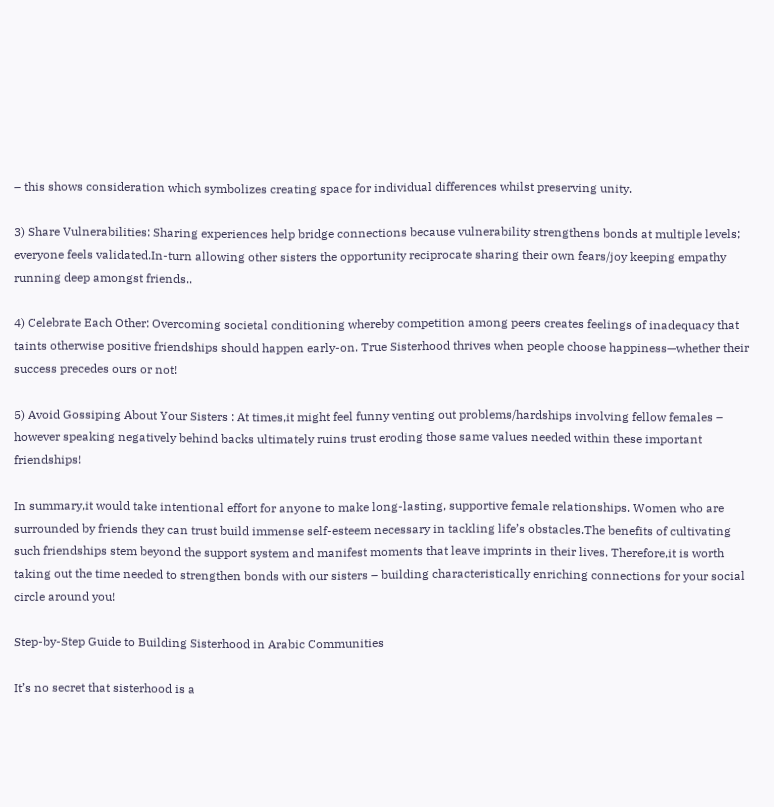– this shows consideration which symbolizes creating space for individual differences whilst preserving unity.

3) Share Vulnerabilities: Sharing experiences help bridge connections because vulnerability strengthens bonds at multiple levels; everyone feels validated.In-turn allowing other sisters the opportunity reciprocate sharing their own fears/joy keeping empathy running deep amongst friends..

4) Celebrate Each Other: Overcoming societal conditioning whereby competition among peers creates feelings of inadequacy that taints otherwise positive friendships should happen early-on. True Sisterhood thrives when people choose happiness—whether their success precedes ours or not!

5) Avoid Gossiping About Your Sisters : At times,it might feel funny venting out problems/hardships involving fellow females – however speaking negatively behind backs ultimately ruins trust eroding those same values needed within these important friendships!

In summary,it would take intentional effort for anyone to make long-lasting, supportive female relationships. Women who are surrounded by friends they can trust build immense self-esteem necessary in tackling life’s obstacles.The benefits of cultivating such friendships stem beyond the support system and manifest moments that leave imprints in their lives. Therefore,it is worth taking out the time needed to strengthen bonds with our sisters – building characteristically enriching connections for your social circle around you!

Step-by-Step Guide to Building Sisterhood in Arabic Communities

It’s no secret that sisterhood is a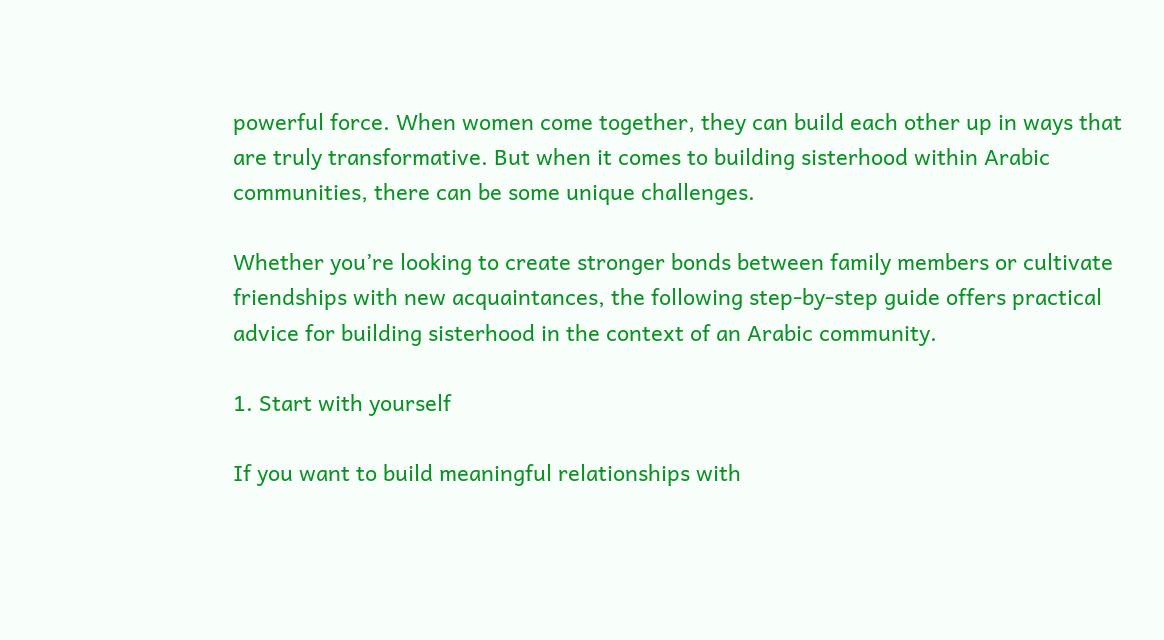powerful force. When women come together, they can build each other up in ways that are truly transformative. But when it comes to building sisterhood within Arabic communities, there can be some unique challenges.

Whether you’re looking to create stronger bonds between family members or cultivate friendships with new acquaintances, the following step-by-step guide offers practical advice for building sisterhood in the context of an Arabic community.

1. Start with yourself

If you want to build meaningful relationships with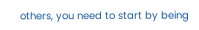others, you need to start by being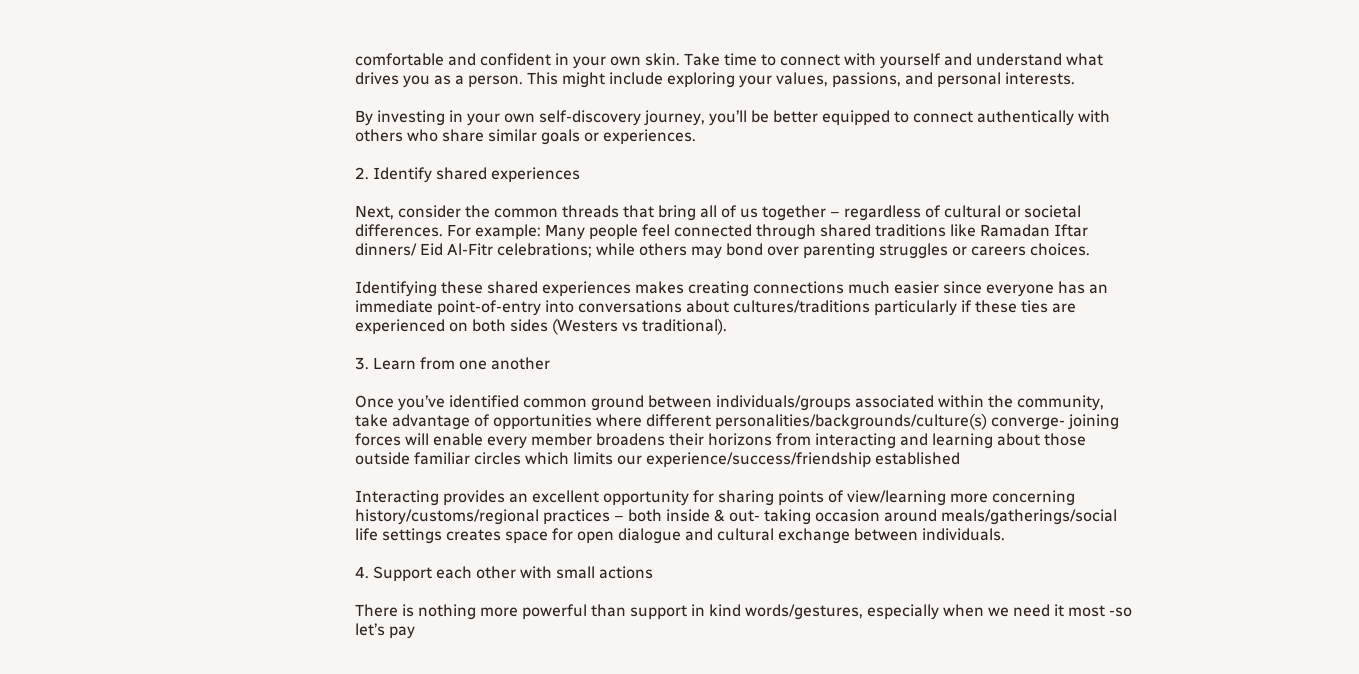comfortable and confident in your own skin. Take time to connect with yourself and understand what drives you as a person. This might include exploring your values, passions, and personal interests.

By investing in your own self-discovery journey, you’ll be better equipped to connect authentically with others who share similar goals or experiences.

2. Identify shared experiences

Next, consider the common threads that bring all of us together – regardless of cultural or societal differences. For example: Many people feel connected through shared traditions like Ramadan Iftar dinners/ Eid Al-Fitr celebrations; while others may bond over parenting struggles or careers choices.

Identifying these shared experiences makes creating connections much easier since everyone has an immediate point-of-entry into conversations about cultures/traditions particularly if these ties are experienced on both sides (Westers vs traditional).

3. Learn from one another

Once you’ve identified common ground between individuals/groups associated within the community, take advantage of opportunities where different personalities/backgrounds/culture(s) converge- joining forces will enable every member broadens their horizons from interacting and learning about those outside familiar circles which limits our experience/success/friendship established

Interacting provides an excellent opportunity for sharing points of view/learning more concerning history/customs/regional practices – both inside & out- taking occasion around meals/gatherings/social life settings creates space for open dialogue and cultural exchange between individuals.

4. Support each other with small actions

There is nothing more powerful than support in kind words/gestures, especially when we need it most -so let’s pay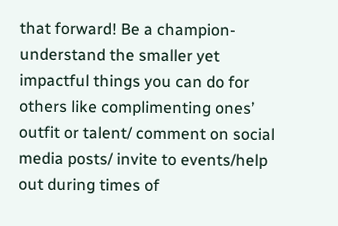that forward! Be a champion- understand the smaller yet impactful things you can do for others like complimenting ones’ outfit or talent/ comment on social media posts/ invite to events/help out during times of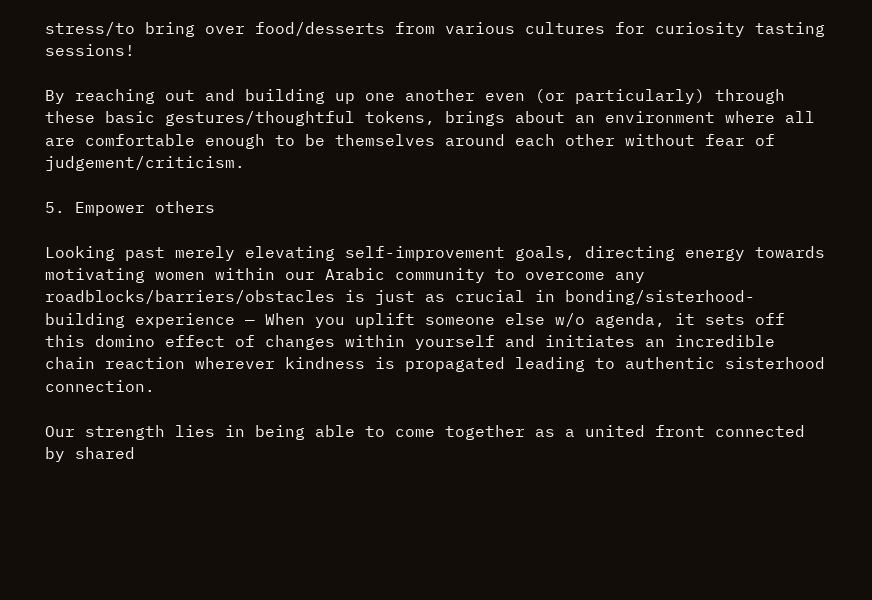stress/to bring over food/desserts from various cultures for curiosity tasting sessions!

By reaching out and building up one another even (or particularly) through these basic gestures/thoughtful tokens, brings about an environment where all are comfortable enough to be themselves around each other without fear of judgement/criticism.

5. Empower others

Looking past merely elevating self-improvement goals, directing energy towards motivating women within our Arabic community to overcome any roadblocks/barriers/obstacles is just as crucial in bonding/sisterhood-building experience — When you uplift someone else w/o agenda, it sets off this domino effect of changes within yourself and initiates an incredible chain reaction wherever kindness is propagated leading to authentic sisterhood connection.

Our strength lies in being able to come together as a united front connected by shared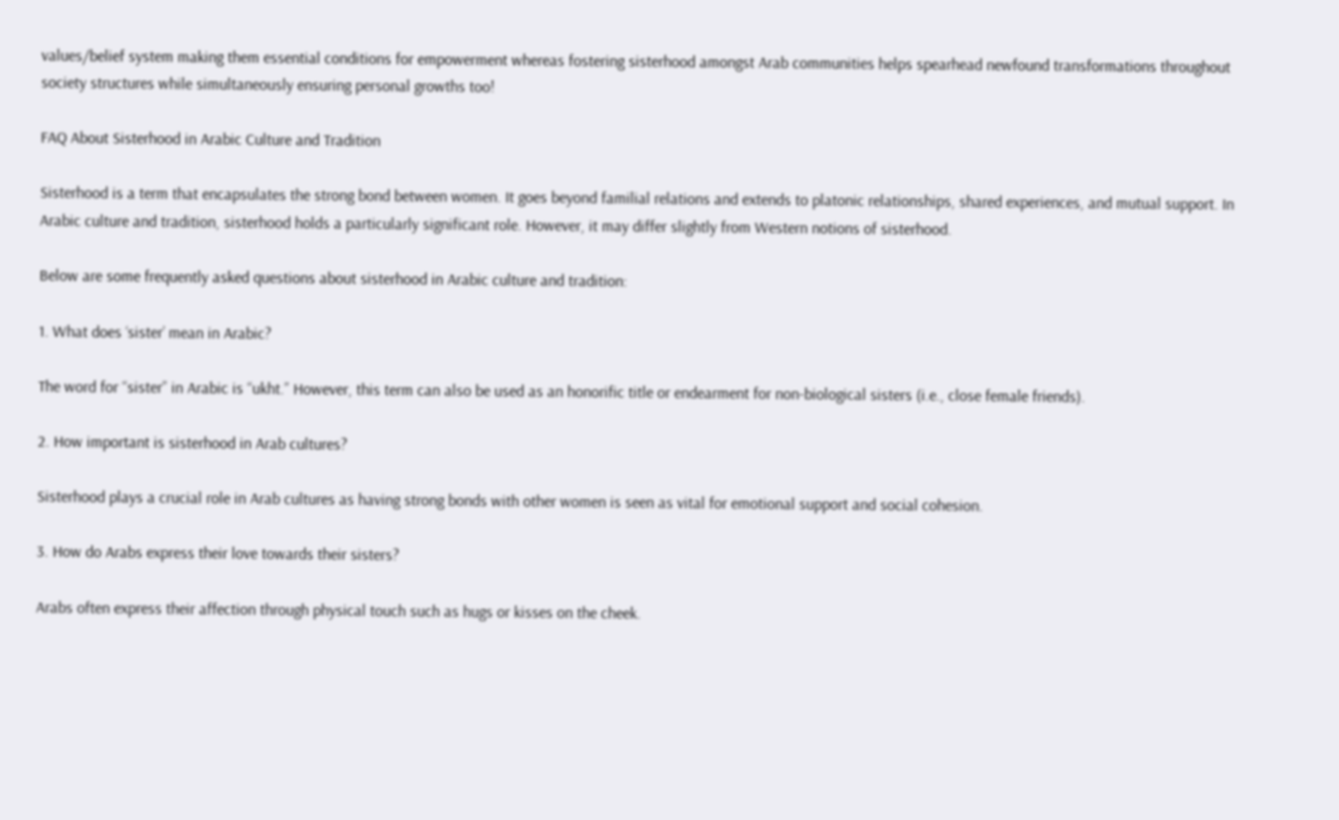values/belief system making them essential conditions for empowerment whereas fostering sisterhood amongst Arab communities helps spearhead newfound transformations throughout society structures while simultaneously ensuring personal growths too!

FAQ About Sisterhood in Arabic Culture and Tradition

Sisterhood is a term that encapsulates the strong bond between women. It goes beyond familial relations and extends to platonic relationships, shared experiences, and mutual support. In Arabic culture and tradition, sisterhood holds a particularly significant role. However, it may differ slightly from Western notions of sisterhood.

Below are some frequently asked questions about sisterhood in Arabic culture and tradition:

1. What does ‘sister’ mean in Arabic?

The word for “sister” in Arabic is “ukht.” However, this term can also be used as an honorific title or endearment for non-biological sisters (i.e., close female friends).

2. How important is sisterhood in Arab cultures?

Sisterhood plays a crucial role in Arab cultures as having strong bonds with other women is seen as vital for emotional support and social cohesion.

3. How do Arabs express their love towards their sisters?

Arabs often express their affection through physical touch such as hugs or kisses on the cheek.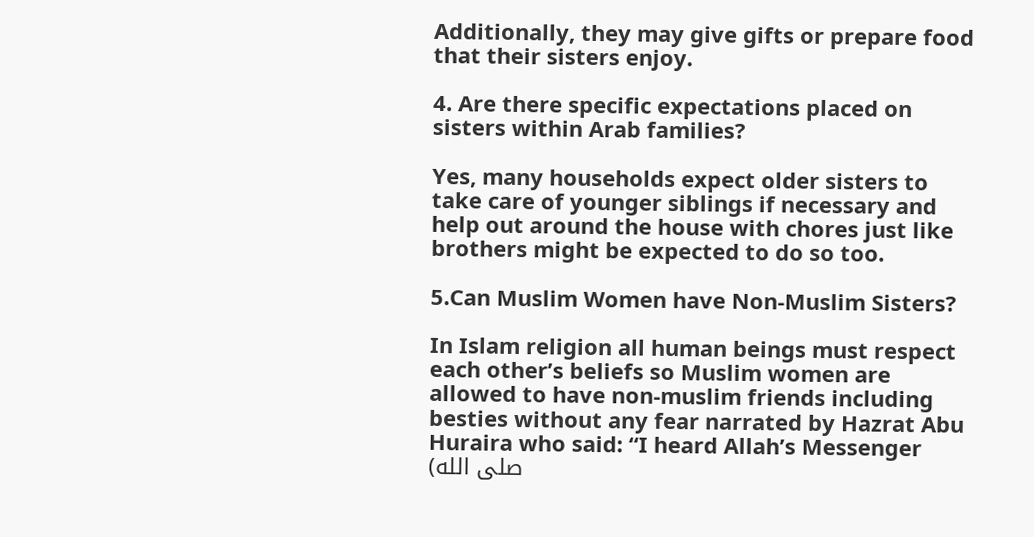Additionally, they may give gifts or prepare food that their sisters enjoy.

4. Are there specific expectations placed on sisters within Arab families?

Yes, many households expect older sisters to take care of younger siblings if necessary and help out around the house with chores just like brothers might be expected to do so too.

5.Can Muslim Women have Non-Muslim Sisters?

In Islam religion all human beings must respect each other’s beliefs so Muslim women are allowed to have non-muslim friends including besties without any fear narrated by Hazrat Abu Huraira who said: “I heard Allah’s Messenger (صلى الله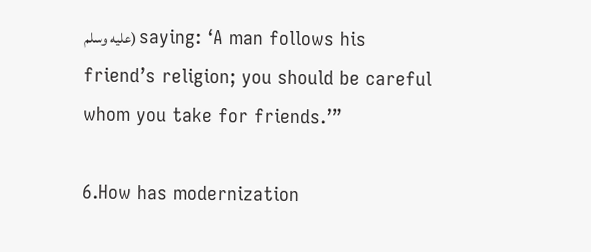عليه وسلم) saying: ‘A man follows his friend’s religion; you should be careful whom you take for friends.’”

6.How has modernization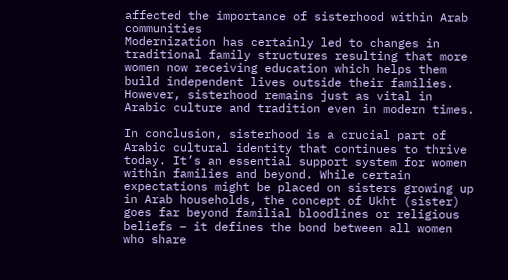affected the importance of sisterhood within Arab communities
Modernization has certainly led to changes in traditional family structures resulting that more women now receiving education which helps them build independent lives outside their families. However, sisterhood remains just as vital in Arabic culture and tradition even in modern times.

In conclusion, sisterhood is a crucial part of Arabic cultural identity that continues to thrive today. It’s an essential support system for women within families and beyond. While certain expectations might be placed on sisters growing up in Arab households, the concept of Ukht (sister) goes far beyond familial bloodlines or religious beliefs – it defines the bond between all women who share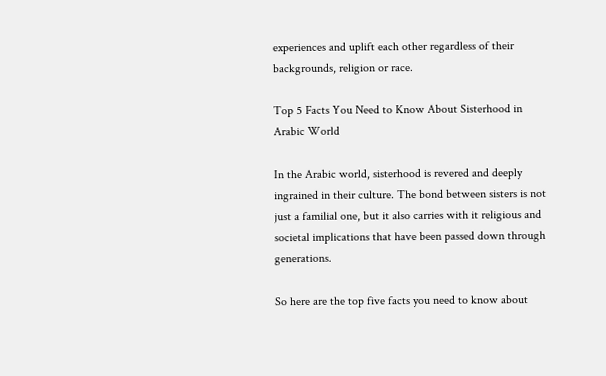experiences and uplift each other regardless of their backgrounds, religion or race.

Top 5 Facts You Need to Know About Sisterhood in Arabic World

In the Arabic world, sisterhood is revered and deeply ingrained in their culture. The bond between sisters is not just a familial one, but it also carries with it religious and societal implications that have been passed down through generations.

So here are the top five facts you need to know about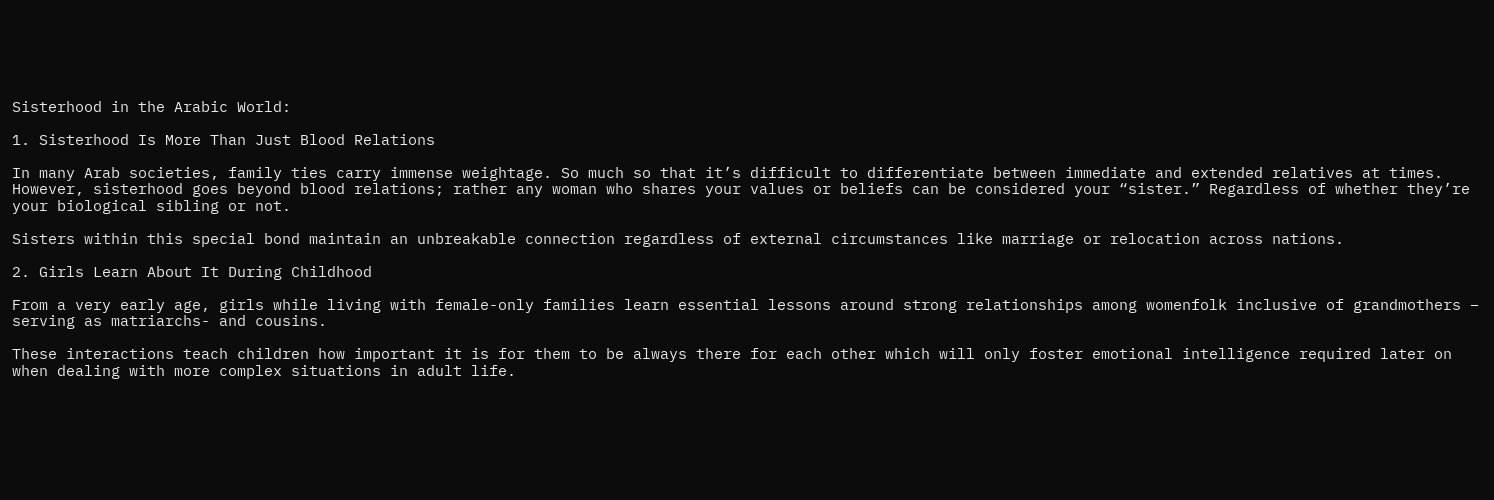Sisterhood in the Arabic World:

1. Sisterhood Is More Than Just Blood Relations

In many Arab societies, family ties carry immense weightage. So much so that it’s difficult to differentiate between immediate and extended relatives at times. However, sisterhood goes beyond blood relations; rather any woman who shares your values or beliefs can be considered your “sister.” Regardless of whether they’re your biological sibling or not.

Sisters within this special bond maintain an unbreakable connection regardless of external circumstances like marriage or relocation across nations.

2. Girls Learn About It During Childhood

From a very early age, girls while living with female-only families learn essential lessons around strong relationships among womenfolk inclusive of grandmothers – serving as matriarchs- and cousins.

These interactions teach children how important it is for them to be always there for each other which will only foster emotional intelligence required later on when dealing with more complex situations in adult life.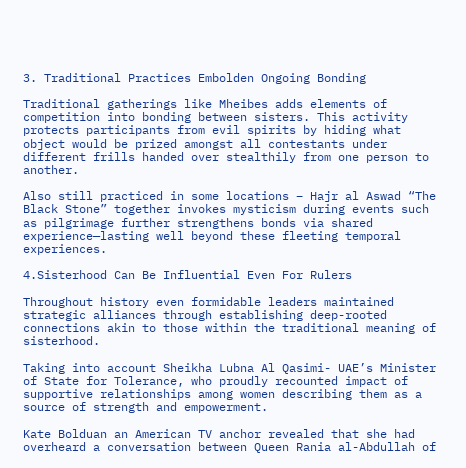3. Traditional Practices Embolden Ongoing Bonding

Traditional gatherings like Mheibes adds elements of competition into bonding between sisters. This activity protects participants from evil spirits by hiding what object would be prized amongst all contestants under different frills handed over stealthily from one person to another.

Also still practiced in some locations – Hajr al Aswad “The Black Stone” together invokes mysticism during events such as pilgrimage further strengthens bonds via shared experience—lasting well beyond these fleeting temporal experiences.

4.Sisterhood Can Be Influential Even For Rulers

Throughout history even formidable leaders maintained strategic alliances through establishing deep-rooted connections akin to those within the traditional meaning of sisterhood.

Taking into account Sheikha Lubna Al Qasimi- UAE’s Minister of State for Tolerance, who proudly recounted impact of supportive relationships among women describing them as a source of strength and empowerment.

Kate Bolduan an American TV anchor revealed that she had overheard a conversation between Queen Rania al-Abdullah of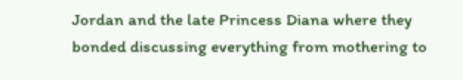Jordan and the late Princess Diana where they bonded discussing everything from mothering to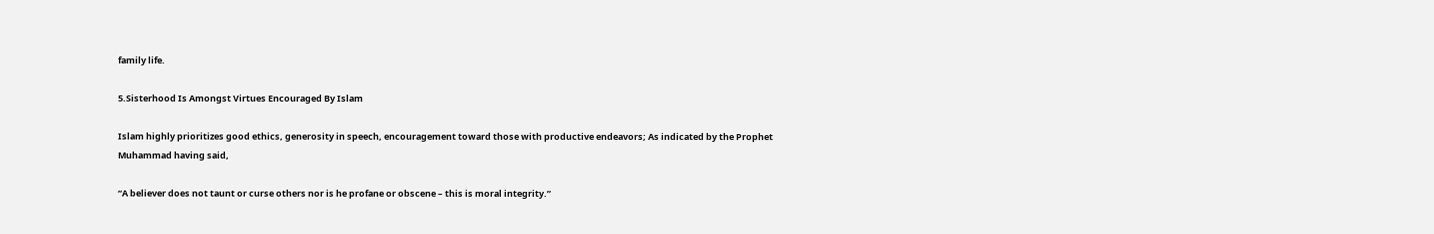family life.

5.Sisterhood Is Amongst Virtues Encouraged By Islam

Islam highly prioritizes good ethics, generosity in speech, encouragement toward those with productive endeavors; As indicated by the Prophet Muhammad having said,

“A believer does not taunt or curse others nor is he profane or obscene – this is moral integrity.”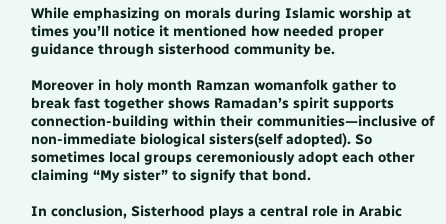While emphasizing on morals during Islamic worship at times you’ll notice it mentioned how needed proper guidance through sisterhood community be.

Moreover in holy month Ramzan womanfolk gather to break fast together shows Ramadan’s spirit supports connection-building within their communities—inclusive of non-immediate biological sisters(self adopted). So sometimes local groups ceremoniously adopt each other claiming “My sister” to signify that bond.

In conclusion, Sisterhood plays a central role in Arabic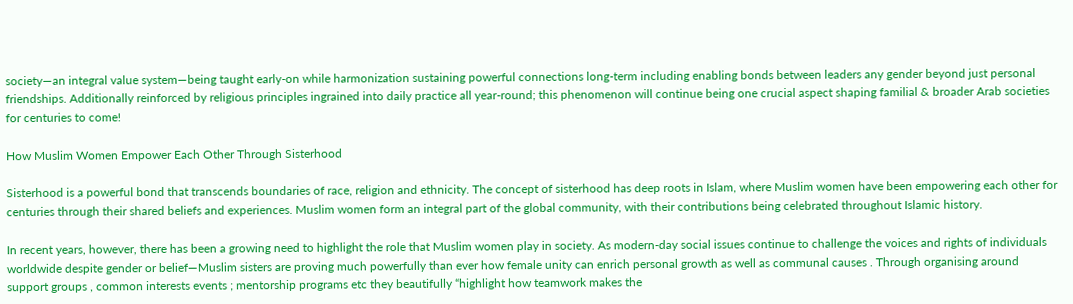society—an integral value system—being taught early-on while harmonization sustaining powerful connections long-term including enabling bonds between leaders any gender beyond just personal friendships. Additionally reinforced by religious principles ingrained into daily practice all year-round; this phenomenon will continue being one crucial aspect shaping familial & broader Arab societies for centuries to come!

How Muslim Women Empower Each Other Through Sisterhood

Sisterhood is a powerful bond that transcends boundaries of race, religion and ethnicity. The concept of sisterhood has deep roots in Islam, where Muslim women have been empowering each other for centuries through their shared beliefs and experiences. Muslim women form an integral part of the global community, with their contributions being celebrated throughout Islamic history.

In recent years, however, there has been a growing need to highlight the role that Muslim women play in society. As modern-day social issues continue to challenge the voices and rights of individuals worldwide despite gender or belief—Muslim sisters are proving much powerfully than ever how female unity can enrich personal growth as well as communal causes . Through organising around support groups , common interests events ; mentorship programs etc they beautifully “highlight how teamwork makes the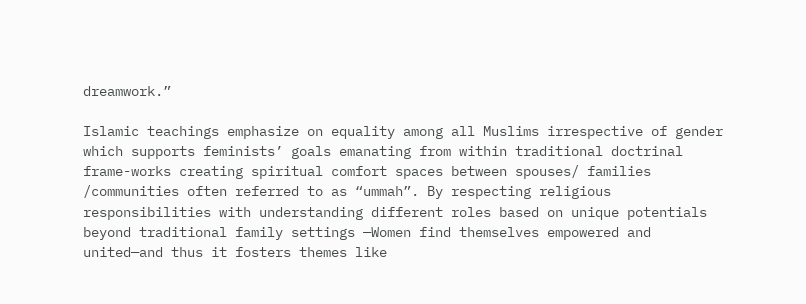dreamwork.”

Islamic teachings emphasize on equality among all Muslims irrespective of gender which supports feminists’ goals emanating from within traditional doctrinal frame-works creating spiritual comfort spaces between spouses/ families /communities often referred to as “ummah”. By respecting religious responsibilities with understanding different roles based on unique potentials beyond traditional family settings —Women find themselves empowered and united—and thus it fosters themes like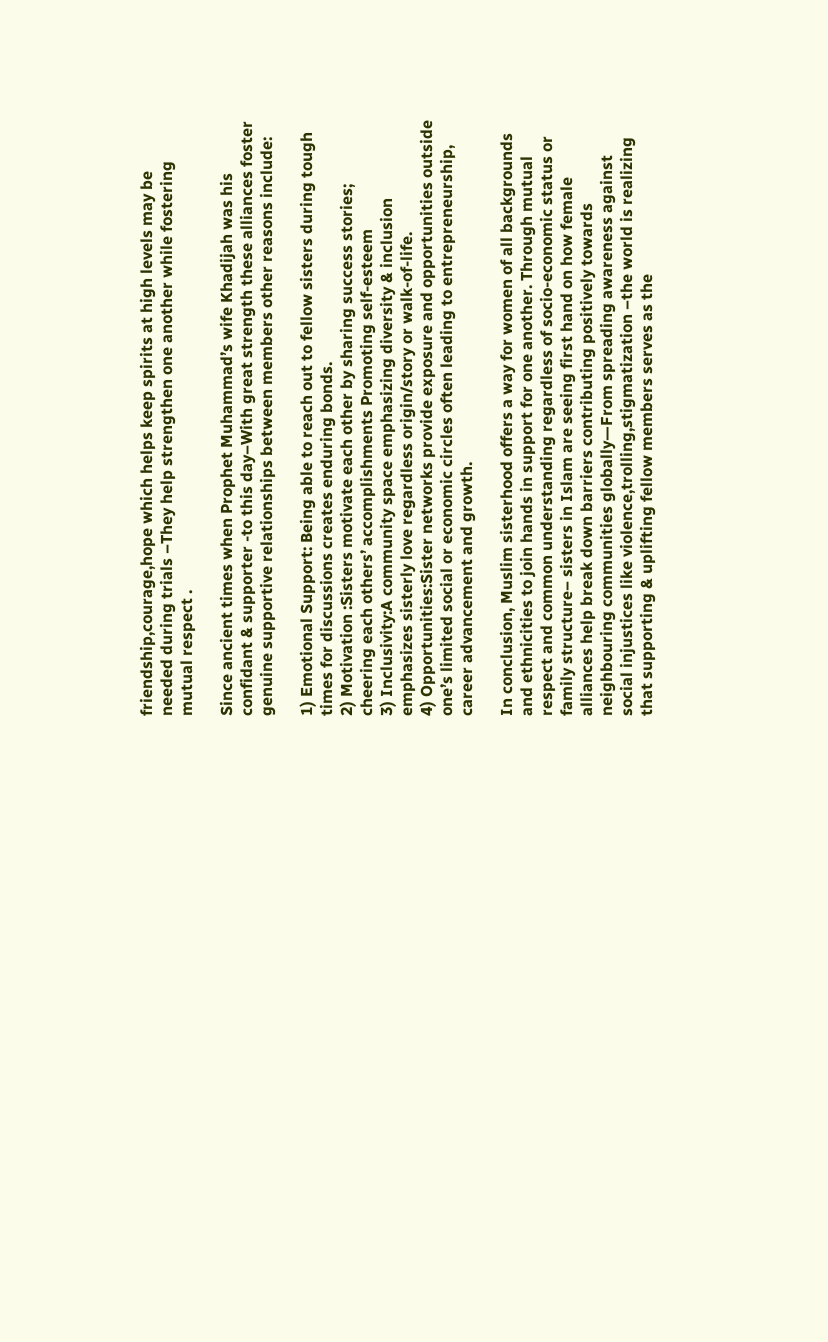friendship,courage,hope which helps keep spirits at high levels may be needed during trials –They help strengthen one another while fostering mutual respect .

Since ancient times when Prophet Muhammad’s wife Khadijah was his confidant & supporter -to this day–With great strength these alliances foster genuine supportive relationships between members other reasons include:

1) Emotional Support: Being able to reach out to fellow sisters during tough times for discussions creates enduring bonds.
2) Motivation :Sisters motivate each other by sharing success stories; cheering each others’ accomplishments Promoting self-esteem
3) Inclusivity:A community space emphasizing diversity & inclusion emphasizes sisterly love regardless origin/story or walk-of-life.
4) Opportunities:Sister networks provide exposure and opportunities outside one’s limited social or economic circles often leading to entrepreneurship, career advancement and growth.

In conclusion, Muslim sisterhood offers a way for women of all backgrounds and ethnicities to join hands in support for one another. Through mutual respect and common understanding regardless of socio-economic status or family structure– sisters in Islam are seeing first hand on how female alliances help break down barriers contributing positively towards neighbouring communities globally—From spreading awareness against social injustices like violence,trolling,stigmatization –the world is realizing that supporting & uplifting fellow members serves as the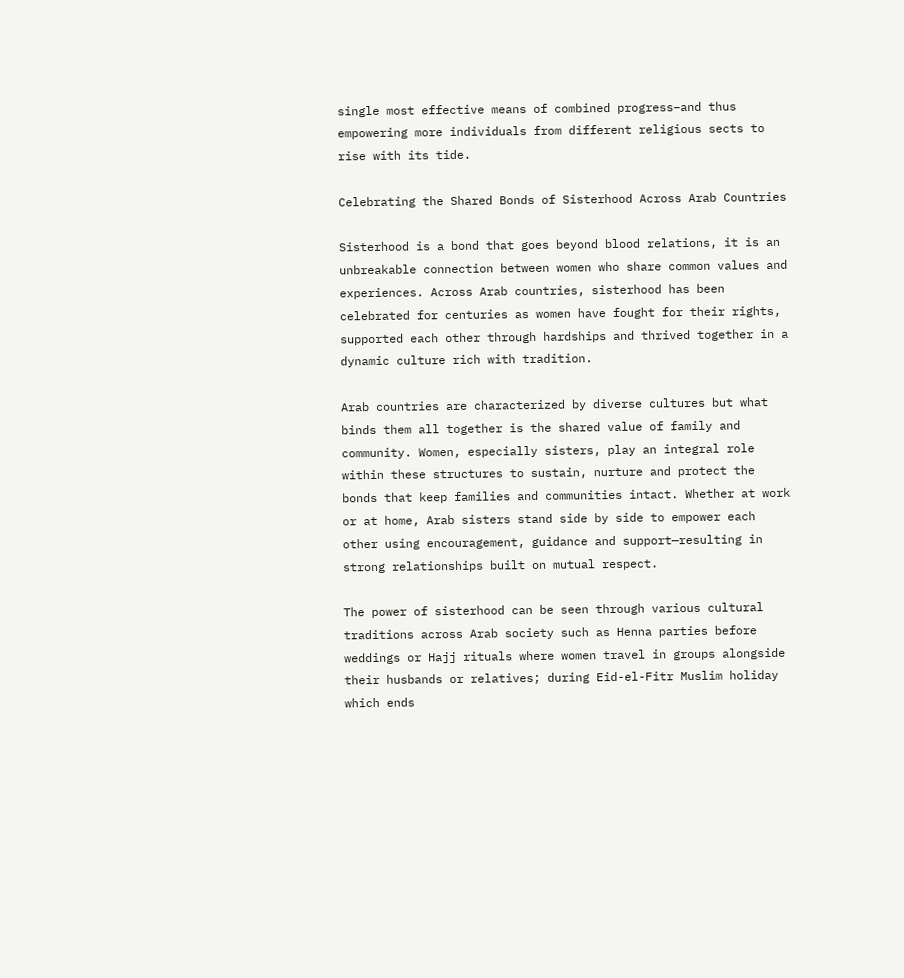single most effective means of combined progress–and thus empowering more individuals from different religious sects to rise with its tide.

Celebrating the Shared Bonds of Sisterhood Across Arab Countries

Sisterhood is a bond that goes beyond blood relations, it is an unbreakable connection between women who share common values and experiences. Across Arab countries, sisterhood has been celebrated for centuries as women have fought for their rights, supported each other through hardships and thrived together in a dynamic culture rich with tradition.

Arab countries are characterized by diverse cultures but what binds them all together is the shared value of family and community. Women, especially sisters, play an integral role within these structures to sustain, nurture and protect the bonds that keep families and communities intact. Whether at work or at home, Arab sisters stand side by side to empower each other using encouragement, guidance and support—resulting in strong relationships built on mutual respect.

The power of sisterhood can be seen through various cultural traditions across Arab society such as Henna parties before weddings or Hajj rituals where women travel in groups alongside their husbands or relatives; during Eid-el-Fitr Muslim holiday which ends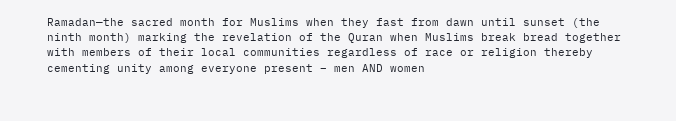Ramadan—the sacred month for Muslims when they fast from dawn until sunset (the ninth month) marking the revelation of the Quran when Muslims break bread together with members of their local communities regardless of race or religion thereby cementing unity among everyone present – men AND women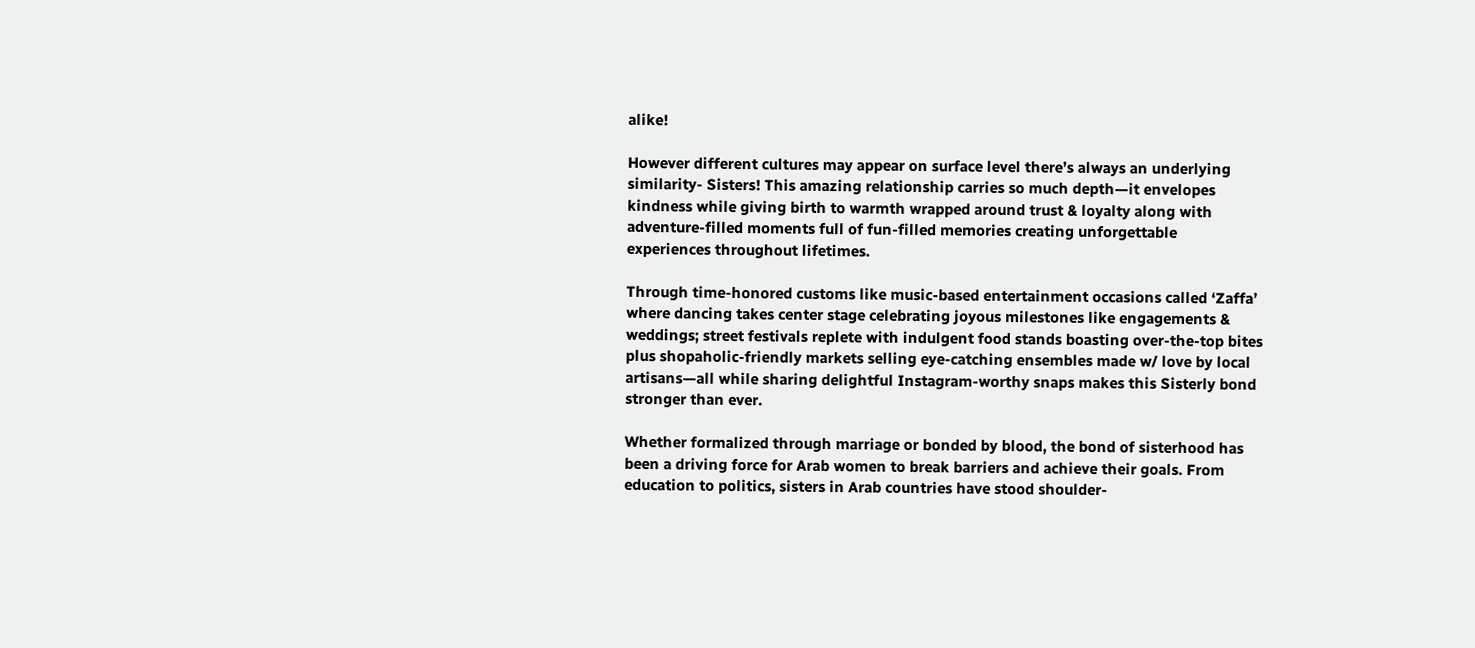alike!

However different cultures may appear on surface level there’s always an underlying similarity- Sisters! This amazing relationship carries so much depth—it envelopes kindness while giving birth to warmth wrapped around trust & loyalty along with adventure-filled moments full of fun-filled memories creating unforgettable experiences throughout lifetimes.

Through time-honored customs like music-based entertainment occasions called ‘Zaffa’ where dancing takes center stage celebrating joyous milestones like engagements & weddings; street festivals replete with indulgent food stands boasting over-the-top bites plus shopaholic-friendly markets selling eye-catching ensembles made w/ love by local artisans—all while sharing delightful Instagram-worthy snaps makes this Sisterly bond stronger than ever.

Whether formalized through marriage or bonded by blood, the bond of sisterhood has been a driving force for Arab women to break barriers and achieve their goals. From education to politics, sisters in Arab countries have stood shoulder-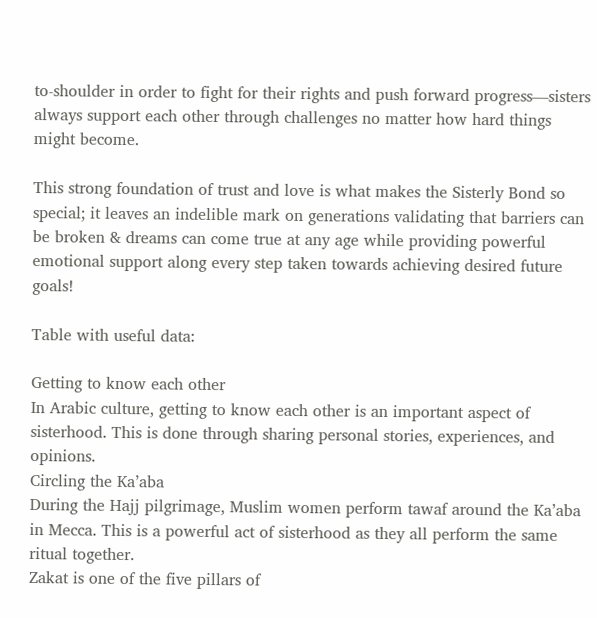to-shoulder in order to fight for their rights and push forward progress—sisters always support each other through challenges no matter how hard things might become.

This strong foundation of trust and love is what makes the Sisterly Bond so special; it leaves an indelible mark on generations validating that barriers can be broken & dreams can come true at any age while providing powerful emotional support along every step taken towards achieving desired future goals!

Table with useful data:

Getting to know each other
In Arabic culture, getting to know each other is an important aspect of sisterhood. This is done through sharing personal stories, experiences, and opinions.
Circling the Ka’aba
During the Hajj pilgrimage, Muslim women perform tawaf around the Ka’aba in Mecca. This is a powerful act of sisterhood as they all perform the same ritual together.
Zakat is one of the five pillars of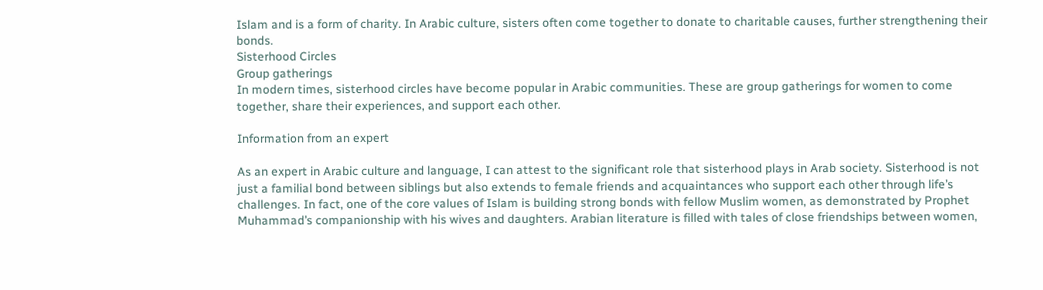Islam and is a form of charity. In Arabic culture, sisters often come together to donate to charitable causes, further strengthening their bonds.
Sisterhood Circles
Group gatherings
In modern times, sisterhood circles have become popular in Arabic communities. These are group gatherings for women to come together, share their experiences, and support each other.

Information from an expert

As an expert in Arabic culture and language, I can attest to the significant role that sisterhood plays in Arab society. Sisterhood is not just a familial bond between siblings but also extends to female friends and acquaintances who support each other through life’s challenges. In fact, one of the core values of Islam is building strong bonds with fellow Muslim women, as demonstrated by Prophet Muhammad’s companionship with his wives and daughters. Arabian literature is filled with tales of close friendships between women,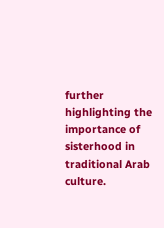further highlighting the importance of sisterhood in traditional Arab culture.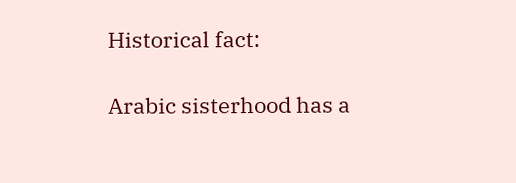Historical fact:

Arabic sisterhood has a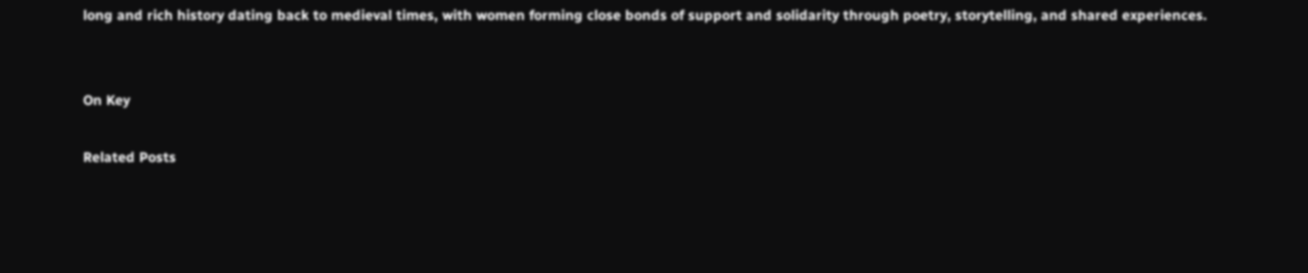long and rich history dating back to medieval times, with women forming close bonds of support and solidarity through poetry, storytelling, and shared experiences.


On Key

Related Posts